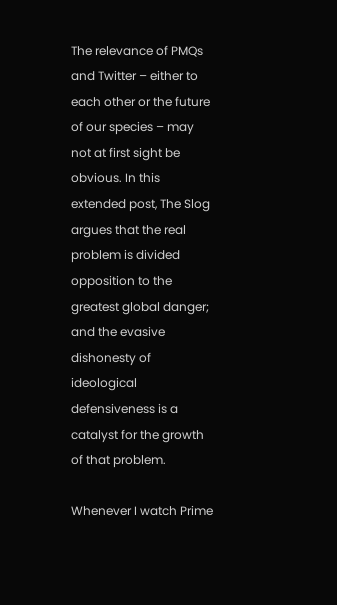The relevance of PMQs and Twitter – either to each other or the future of our species – may not at first sight be obvious. In this extended post, The Slog argues that the real problem is divided opposition to the greatest global danger; and the evasive dishonesty of ideological defensiveness is a catalyst for the growth of that problem.

Whenever I watch Prime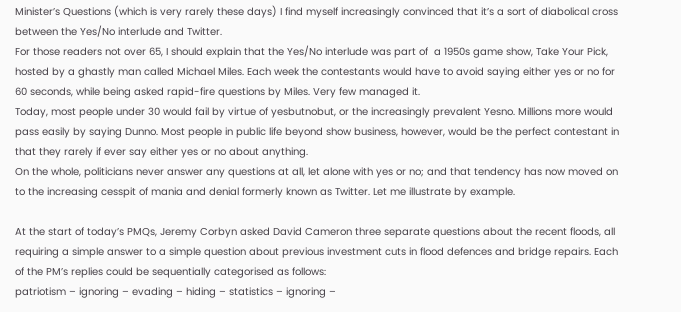Minister’s Questions (which is very rarely these days) I find myself increasingly convinced that it’s a sort of diabolical cross between the Yes/No interlude and Twitter.
For those readers not over 65, I should explain that the Yes/No interlude was part of  a 1950s game show, Take Your Pick, hosted by a ghastly man called Michael Miles. Each week the contestants would have to avoid saying either yes or no for 60 seconds, while being asked rapid-fire questions by Miles. Very few managed it.
Today, most people under 30 would fail by virtue of yesbutnobut, or the increasingly prevalent Yesno. Millions more would pass easily by saying Dunno. Most people in public life beyond show business, however, would be the perfect contestant in that they rarely if ever say either yes or no about anything.
On the whole, politicians never answer any questions at all, let alone with yes or no; and that tendency has now moved on to the increasing cesspit of mania and denial formerly known as Twitter. Let me illustrate by example.

At the start of today’s PMQs, Jeremy Corbyn asked David Cameron three separate questions about the recent floods, all requiring a simple answer to a simple question about previous investment cuts in flood defences and bridge repairs. Each of the PM’s replies could be sequentially categorised as follows:
patriotism – ignoring – evading – hiding – statistics – ignoring –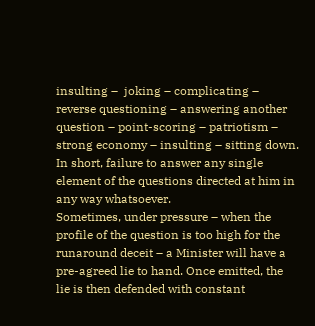insulting –  joking – complicating – reverse questioning – answering another question – point-scoring – patriotism – strong economy – insulting – sitting down.
In short, failure to answer any single element of the questions directed at him in any way whatsoever.
Sometimes, under pressure – when the profile of the question is too high for the runaround deceit – a Minister will have a pre-agreed lie to hand. Once emitted, the lie is then defended with constant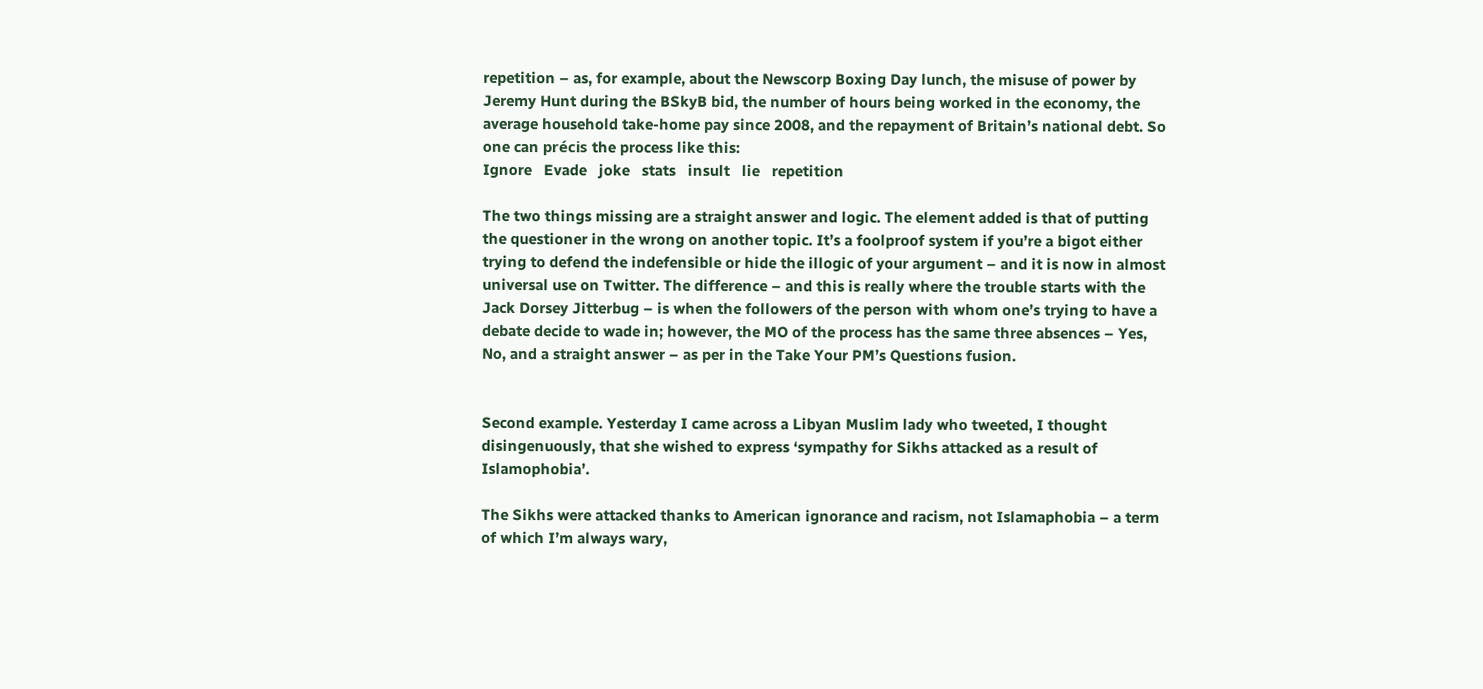repetition – as, for example, about the Newscorp Boxing Day lunch, the misuse of power by Jeremy Hunt during the BSkyB bid, the number of hours being worked in the economy, the average household take-home pay since 2008, and the repayment of Britain’s national debt. So one can précis the process like this:
Ignore   Evade   joke   stats   insult   lie   repetition

The two things missing are a straight answer and logic. The element added is that of putting the questioner in the wrong on another topic. It’s a foolproof system if you’re a bigot either trying to defend the indefensible or hide the illogic of your argument – and it is now in almost universal use on Twitter. The difference – and this is really where the trouble starts with the Jack Dorsey Jitterbug – is when the followers of the person with whom one’s trying to have a debate decide to wade in; however, the MO of the process has the same three absences – Yes, No, and a straight answer – as per in the Take Your PM’s Questions fusion.


Second example. Yesterday I came across a Libyan Muslim lady who tweeted, I thought disingenuously, that she wished to express ‘sympathy for Sikhs attacked as a result of Islamophobia’.

The Sikhs were attacked thanks to American ignorance and racism, not Islamaphobia – a term of which I’m always wary,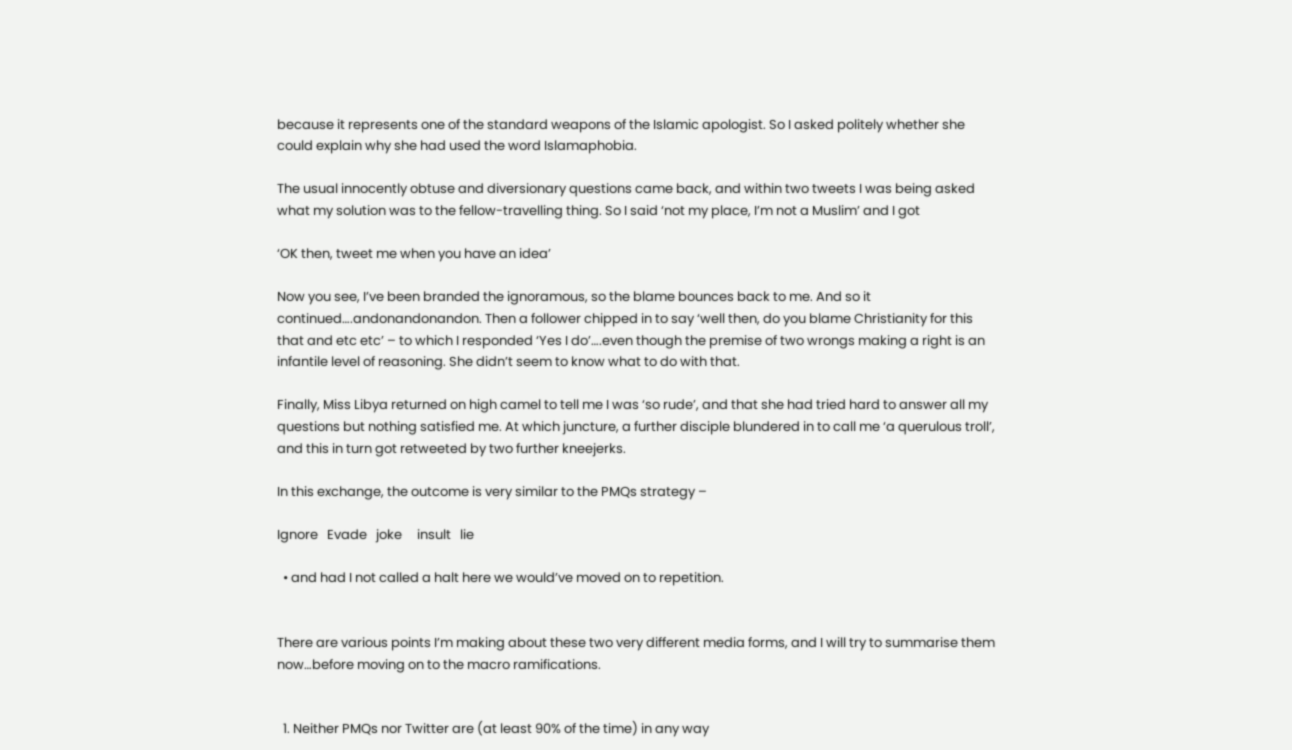because it represents one of the standard weapons of the Islamic apologist. So I asked politely whether she could explain why she had used the word Islamaphobia.

The usual innocently obtuse and diversionary questions came back, and within two tweets I was being asked what my solution was to the fellow-travelling thing. So I said ‘not my place, I’m not a Muslim’ and I got

‘OK then, tweet me when you have an idea’

Now you see, I’ve been branded the ignoramous, so the blame bounces back to me. And so it continued….andonandonandon. Then a follower chipped in to say ‘well then, do you blame Christianity for this that and etc etc’ – to which I responded ‘Yes I do’….even though the premise of two wrongs making a right is an infantile level of reasoning. She didn’t seem to know what to do with that.

Finally, Miss Libya returned on high camel to tell me I was ‘so rude’, and that she had tried hard to answer all my questions but nothing satisfied me. At which juncture, a further disciple blundered in to call me ‘a querulous troll’, and this in turn got retweeted by two further kneejerks.

In this exchange, the outcome is very similar to the PMQs strategy –

Ignore   Evade   joke     insult   lie

  • and had I not called a halt here we would’ve moved on to repetition.


There are various points I’m making about these two very different media forms, and I will try to summarise them now…before moving on to the macro ramifications.


  1. Neither PMQs nor Twitter are (at least 90% of the time) in any way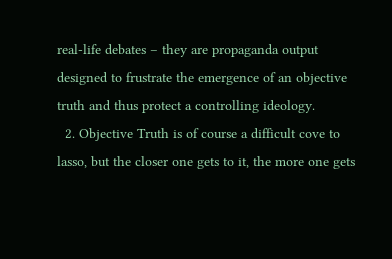real-life debates – they are propaganda output designed to frustrate the emergence of an objective truth and thus protect a controlling ideology.
  2. Objective Truth is of course a difficult cove to lasso, but the closer one gets to it, the more one gets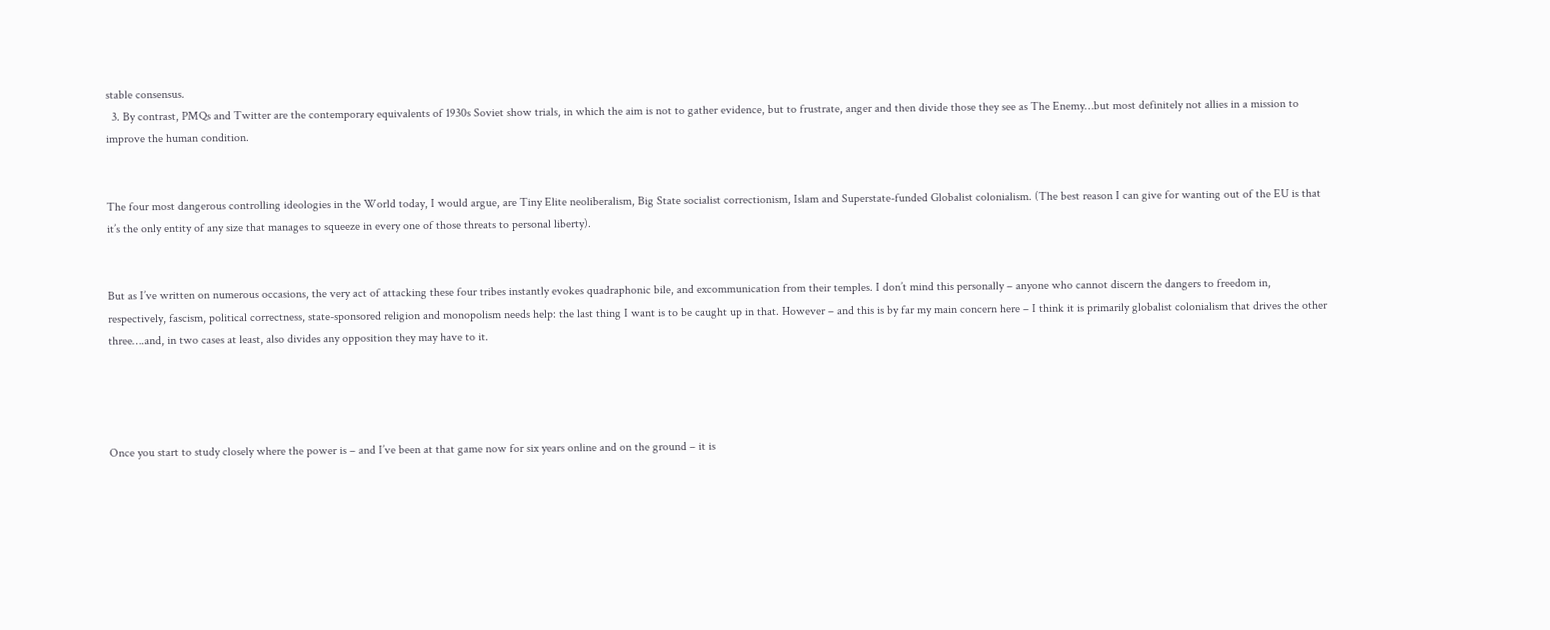stable consensus.
  3. By contrast, PMQs and Twitter are the contemporary equivalents of 1930s Soviet show trials, in which the aim is not to gather evidence, but to frustrate, anger and then divide those they see as The Enemy…but most definitely not allies in a mission to improve the human condition.


The four most dangerous controlling ideologies in the World today, I would argue, are Tiny Elite neoliberalism, Big State socialist correctionism, Islam and Superstate-funded Globalist colonialism. (The best reason I can give for wanting out of the EU is that it’s the only entity of any size that manages to squeeze in every one of those threats to personal liberty).


But as I’ve written on numerous occasions, the very act of attacking these four tribes instantly evokes quadraphonic bile, and excommunication from their temples. I don’t mind this personally – anyone who cannot discern the dangers to freedom in, respectively, fascism, political correctness, state-sponsored religion and monopolism needs help: the last thing I want is to be caught up in that. However – and this is by far my main concern here – I think it is primarily globalist colonialism that drives the other three….and, in two cases at least, also divides any opposition they may have to it.




Once you start to study closely where the power is – and I’ve been at that game now for six years online and on the ground – it is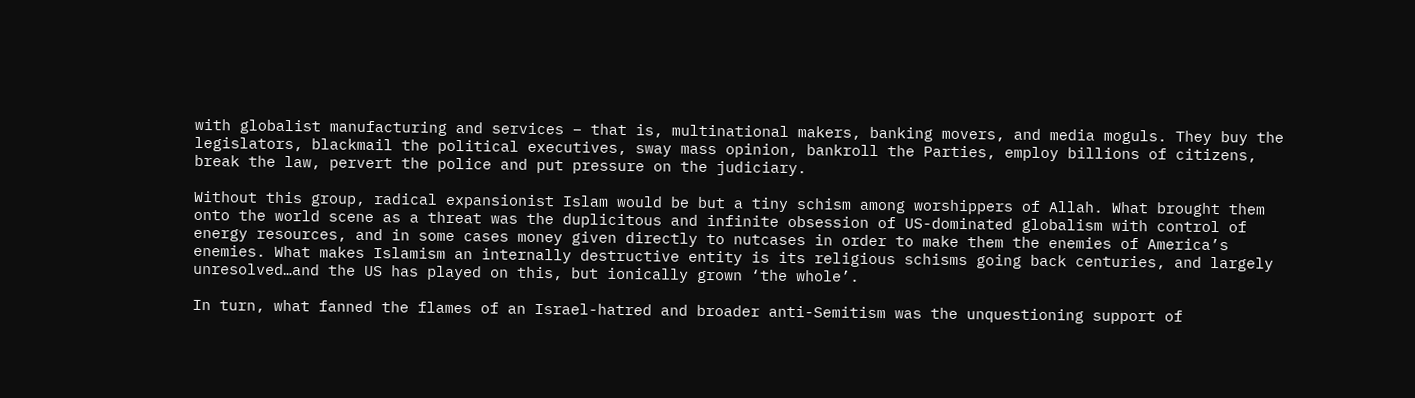with globalist manufacturing and services – that is, multinational makers, banking movers, and media moguls. They buy the legislators, blackmail the political executives, sway mass opinion, bankroll the Parties, employ billions of citizens, break the law, pervert the police and put pressure on the judiciary.

Without this group, radical expansionist Islam would be but a tiny schism among worshippers of Allah. What brought them onto the world scene as a threat was the duplicitous and infinite obsession of US-dominated globalism with control of energy resources, and in some cases money given directly to nutcases in order to make them the enemies of America’s enemies. What makes Islamism an internally destructive entity is its religious schisms going back centuries, and largely unresolved…and the US has played on this, but ionically grown ‘the whole’.

In turn, what fanned the flames of an Israel-hatred and broader anti-Semitism was the unquestioning support of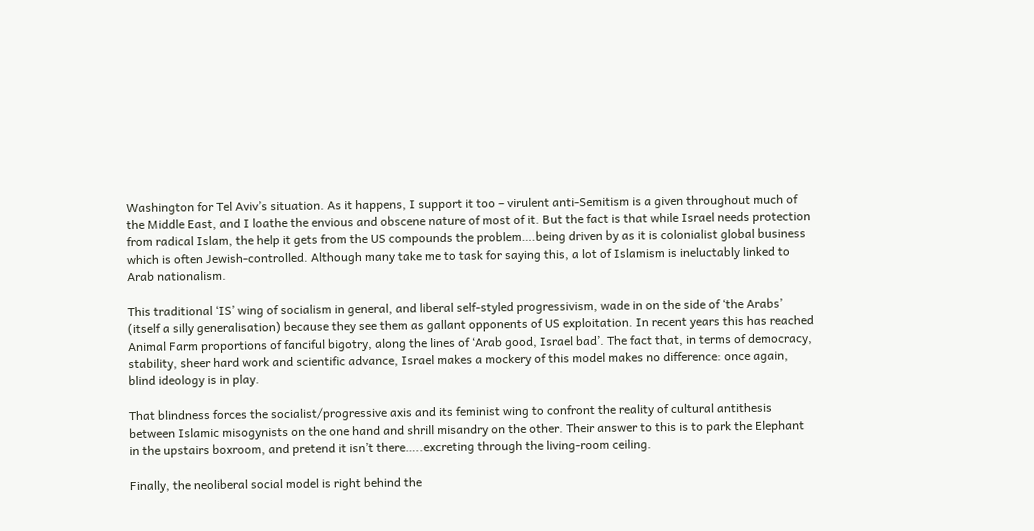Washington for Tel Aviv’s situation. As it happens, I support it too – virulent anti-Semitism is a given throughout much of the Middle East, and I loathe the envious and obscene nature of most of it. But the fact is that while Israel needs protection from radical Islam, the help it gets from the US compounds the problem….being driven by as it is colonialist global business which is often Jewish-controlled. Although many take me to task for saying this, a lot of Islamism is ineluctably linked to Arab nationalism.

This traditional ‘IS’ wing of socialism in general, and liberal self-styled progressivism, wade in on the side of ‘the Arabs’ (itself a silly generalisation) because they see them as gallant opponents of US exploitation. In recent years this has reached Animal Farm proportions of fanciful bigotry, along the lines of ‘Arab good, Israel bad’. The fact that, in terms of democracy, stability, sheer hard work and scientific advance, Israel makes a mockery of this model makes no difference: once again, blind ideology is in play.

That blindness forces the socialist/progressive axis and its feminist wing to confront the reality of cultural antithesis between Islamic misogynists on the one hand and shrill misandry on the other. Their answer to this is to park the Elephant in the upstairs boxroom, and pretend it isn’t there…..excreting through the living-room ceiling.

Finally, the neoliberal social model is right behind the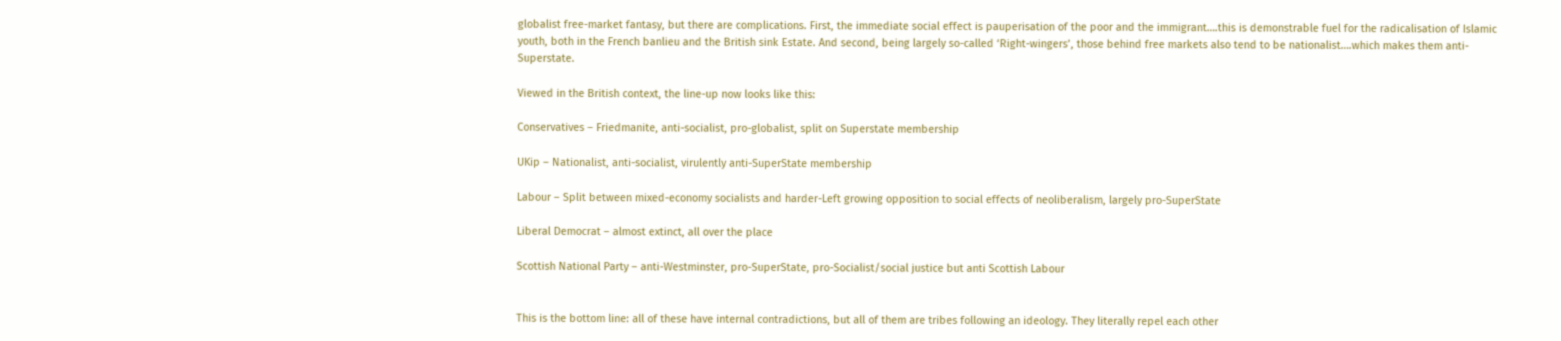globalist free-market fantasy, but there are complications. First, the immediate social effect is pauperisation of the poor and the immigrant….this is demonstrable fuel for the radicalisation of Islamic youth, both in the French banlieu and the British sink Estate. And second, being largely so-called ‘Right-wingers’, those behind free markets also tend to be nationalist….which makes them anti-Superstate.

Viewed in the British context, the line-up now looks like this:

Conservatives – Friedmanite, anti-socialist, pro-globalist, split on Superstate membership

UKip – Nationalist, anti-socialist, virulently anti-SuperState membership

Labour – Split between mixed-economy socialists and harder-Left growing opposition to social effects of neoliberalism, largely pro-SuperState

Liberal Democrat – almost extinct, all over the place

Scottish National Party – anti-Westminster, pro-SuperState, pro-Socialist/social justice but anti Scottish Labour


This is the bottom line: all of these have internal contradictions, but all of them are tribes following an ideology. They literally repel each other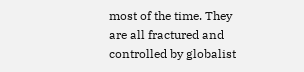most of the time. They are all fractured and controlled by globalist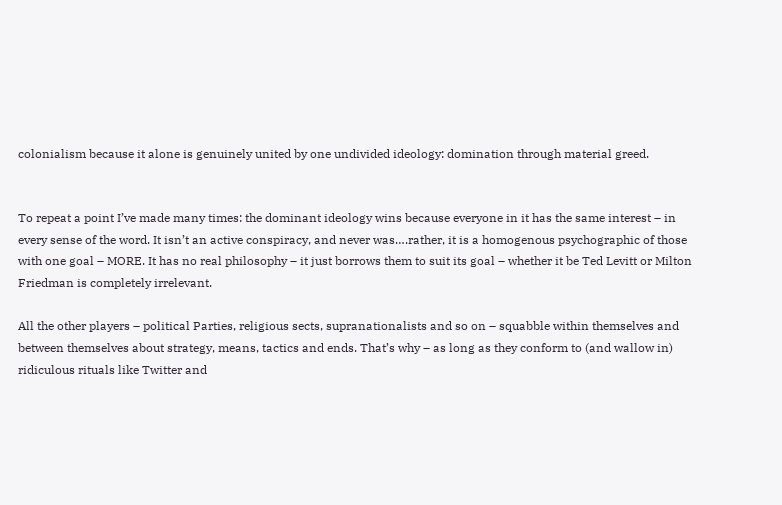colonialism because it alone is genuinely united by one undivided ideology: domination through material greed.


To repeat a point I’ve made many times: the dominant ideology wins because everyone in it has the same interest – in every sense of the word. It isn’t an active conspiracy, and never was….rather, it is a homogenous psychographic of those with one goal – MORE. It has no real philosophy – it just borrows them to suit its goal – whether it be Ted Levitt or Milton Friedman is completely irrelevant.

All the other players – political Parties, religious sects, supranationalists and so on – squabble within themselves and between themselves about strategy, means, tactics and ends. That’s why – as long as they conform to (and wallow in) ridiculous rituals like Twitter and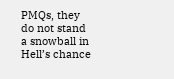PMQs, they do not stand a snowball in Hell’s chance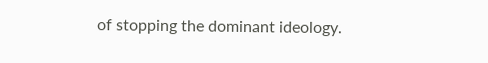of stopping the dominant ideology.